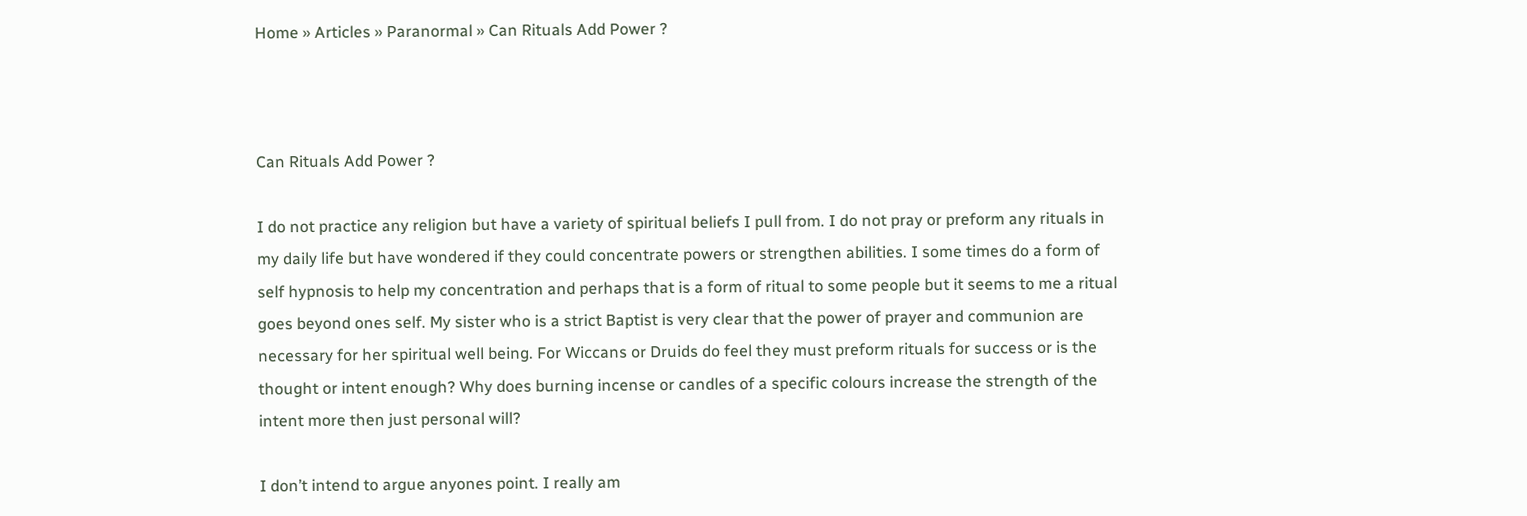Home » Articles » Paranormal » Can Rituals Add Power ?



Can Rituals Add Power ?

I do not practice any religion but have a variety of spiritual beliefs I pull from. I do not pray or preform any rituals in my daily life but have wondered if they could concentrate powers or strengthen abilities. I some times do a form of self hypnosis to help my concentration and perhaps that is a form of ritual to some people but it seems to me a ritual goes beyond ones self. My sister who is a strict Baptist is very clear that the power of prayer and communion are necessary for her spiritual well being. For Wiccans or Druids do feel they must preform rituals for success or is the thought or intent enough? Why does burning incense or candles of a specific colours increase the strength of the intent more then just personal will?

I don’t intend to argue anyones point. I really am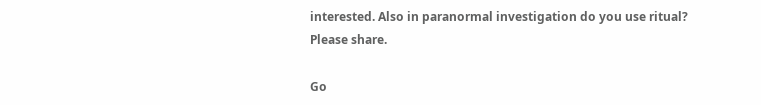interested. Also in paranormal investigation do you use ritual? Please share.

Go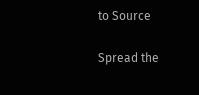to Source

Spread the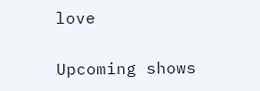love

Upcoming shows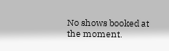No shows booked at the moment.